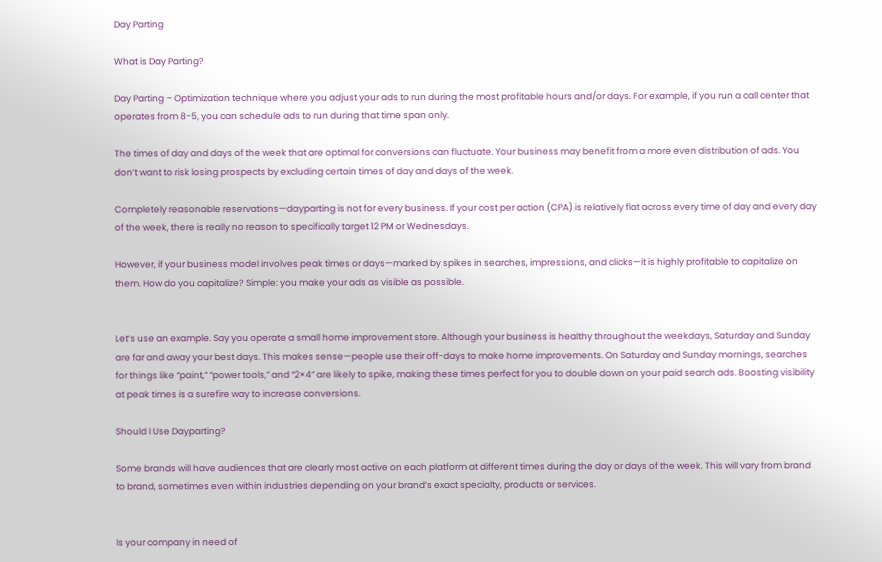Day Parting

What is Day Parting?

Day Parting – Optimization technique where you adjust your ads to run during the most profitable hours and/or days. For example, if you run a call center that operates from 8-5, you can schedule ads to run during that time span only.

The times of day and days of the week that are optimal for conversions can fluctuate. Your business may benefit from a more even distribution of ads. You don’t want to risk losing prospects by excluding certain times of day and days of the week.

Completely reasonable reservations—dayparting is not for every business. If your cost per action (CPA) is relatively flat across every time of day and every day of the week, there is really no reason to specifically target 12 PM or Wednesdays.

However, if your business model involves peak times or days—marked by spikes in searches, impressions, and clicks—it is highly profitable to capitalize on them. How do you capitalize? Simple: you make your ads as visible as possible.


Let’s use an example. Say you operate a small home improvement store. Although your business is healthy throughout the weekdays, Saturday and Sunday are far and away your best days. This makes sense—people use their off-days to make home improvements. On Saturday and Sunday mornings, searches for things like “paint,” “power tools,” and “2×4” are likely to spike, making these times perfect for you to double down on your paid search ads. Boosting visibility at peak times is a surefire way to increase conversions.

Should I Use Dayparting?

Some brands will have audiences that are clearly most active on each platform at different times during the day or days of the week. This will vary from brand to brand, sometimes even within industries depending on your brand’s exact specialty, products or services.


Is your company in need of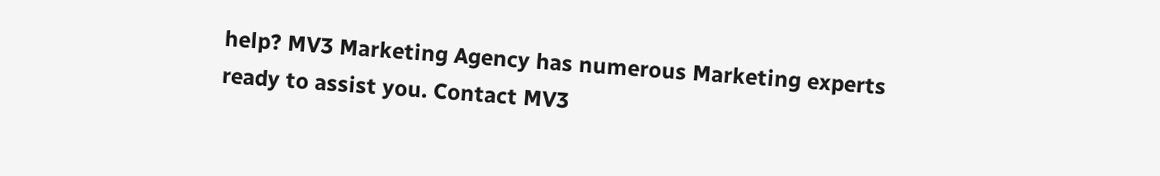help? MV3 Marketing Agency has numerous Marketing experts ready to assist you. Contact MV3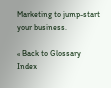Marketing to jump-start your business.

« Back to Glossary Index